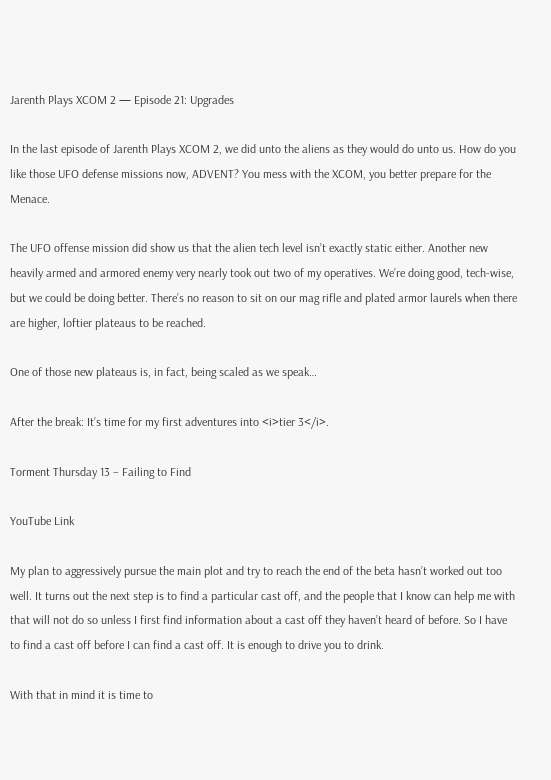Jarenth Plays XCOM 2 — Episode 21: Upgrades

In the last episode of Jarenth Plays XCOM 2, we did unto the aliens as they would do unto us. How do you like those UFO defense missions now, ADVENT? You mess with the XCOM, you better prepare for the Menace.

The UFO offense mission did show us that the alien tech level isn’t exactly static either. Another new heavily armed and armored enemy very nearly took out two of my operatives. We’re doing good, tech-wise, but we could be doing better. There’s no reason to sit on our mag rifle and plated armor laurels when there are higher, loftier plateaus to be reached.

One of those new plateaus is, in fact, being scaled as we speak…

After the break: It’s time for my first adventures into <i>tier 3</i>.

Torment Thursday 13 – Failing to Find

YouTube Link

My plan to aggressively pursue the main plot and try to reach the end of the beta hasn’t worked out too well. It turns out the next step is to find a particular cast off, and the people that I know can help me with that will not do so unless I first find information about a cast off they haven’t heard of before. So I have to find a cast off before I can find a cast off. It is enough to drive you to drink.

With that in mind it is time to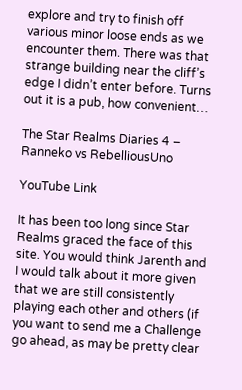explore and try to finish off various minor loose ends as we encounter them. There was that strange building near the cliff’s edge I didn’t enter before. Turns out it is a pub, how convenient…

The Star Realms Diaries 4 – Ranneko vs RebelliousUno

YouTube Link

It has been too long since Star Realms graced the face of this site. You would think Jarenth and I would talk about it more given that we are still consistently playing each other and others (if you want to send me a Challenge go ahead, as may be pretty clear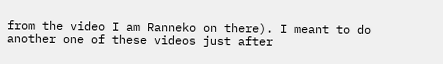from the video I am Ranneko on there). I meant to do another one of these videos just after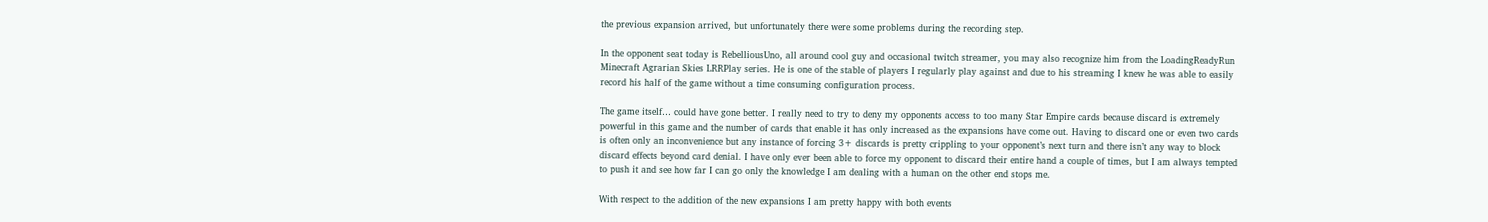the previous expansion arrived, but unfortunately there were some problems during the recording step.

In the opponent seat today is RebelliousUno, all around cool guy and occasional twitch streamer, you may also recognize him from the LoadingReadyRun Minecraft Agrarian Skies LRRPlay series. He is one of the stable of players I regularly play against and due to his streaming I knew he was able to easily record his half of the game without a time consuming configuration process.

The game itself… could have gone better. I really need to try to deny my opponents access to too many Star Empire cards because discard is extremely powerful in this game and the number of cards that enable it has only increased as the expansions have come out. Having to discard one or even two cards is often only an inconvenience but any instance of forcing 3+ discards is pretty crippling to your opponent’s next turn and there isn’t any way to block discard effects beyond card denial. I have only ever been able to force my opponent to discard their entire hand a couple of times, but I am always tempted to push it and see how far I can go only the knowledge I am dealing with a human on the other end stops me.

With respect to the addition of the new expansions I am pretty happy with both events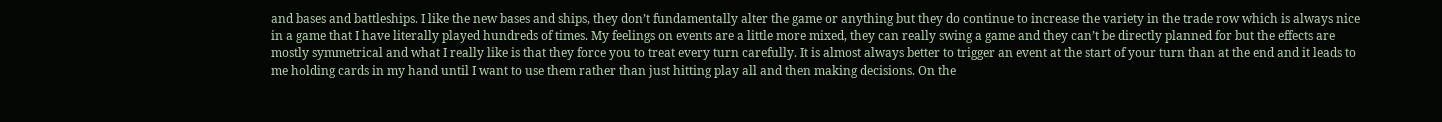and bases and battleships. I like the new bases and ships, they don’t fundamentally alter the game or anything but they do continue to increase the variety in the trade row which is always nice in a game that I have literally played hundreds of times. My feelings on events are a little more mixed, they can really swing a game and they can’t be directly planned for but the effects are mostly symmetrical and what I really like is that they force you to treat every turn carefully. It is almost always better to trigger an event at the start of your turn than at the end and it leads to me holding cards in my hand until I want to use them rather than just hitting play all and then making decisions. On the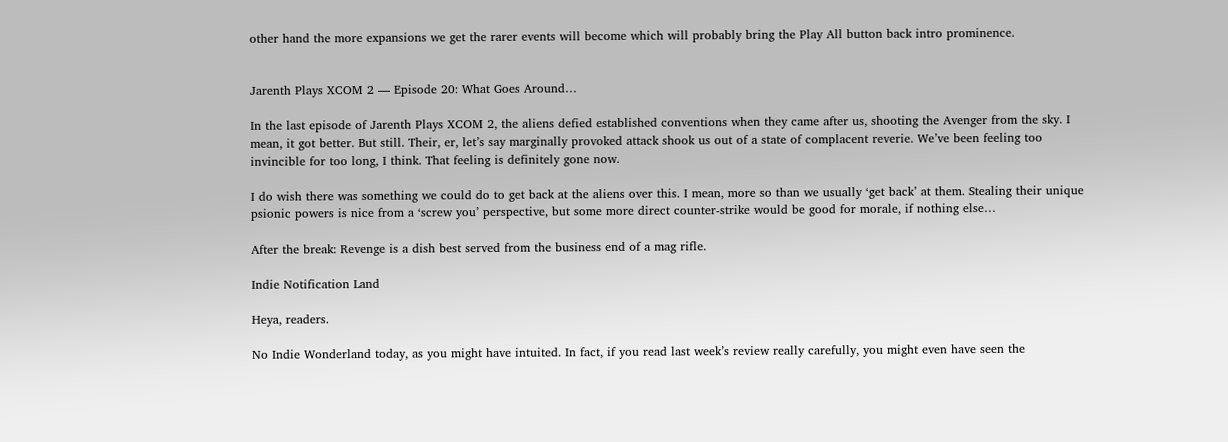other hand the more expansions we get the rarer events will become which will probably bring the Play All button back intro prominence.


Jarenth Plays XCOM 2 — Episode 20: What Goes Around…

In the last episode of Jarenth Plays XCOM 2, the aliens defied established conventions when they came after us, shooting the Avenger from the sky. I mean, it got better. But still. Their, er, let’s say marginally provoked attack shook us out of a state of complacent reverie. We’ve been feeling too invincible for too long, I think. That feeling is definitely gone now.

I do wish there was something we could do to get back at the aliens over this. I mean, more so than we usually ‘get back’ at them. Stealing their unique psionic powers is nice from a ‘screw you’ perspective, but some more direct counter-strike would be good for morale, if nothing else…

After the break: Revenge is a dish best served from the business end of a mag rifle.

Indie Notification Land

Heya, readers.

No Indie Wonderland today, as you might have intuited. In fact, if you read last week’s review really carefully, you might even have seen the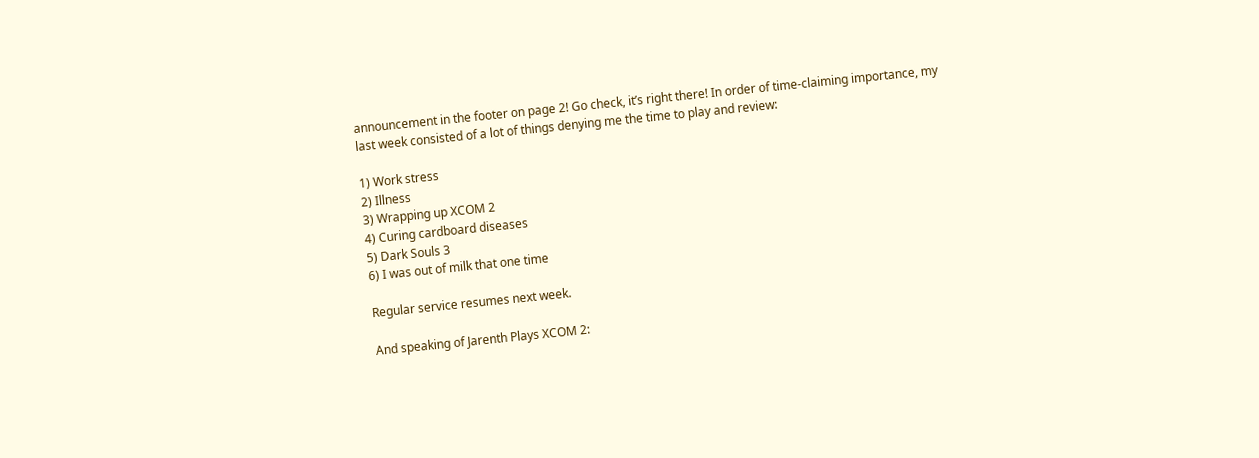announcement in the footer on page 2! Go check, it’s right there! In order of time-claiming importance, my last week consisted of a lot of things denying me the time to play and review:

1) Work stress
2) Illness
3) Wrapping up XCOM 2
4) Curing cardboard diseases
5) Dark Souls 3
6) I was out of milk that one time

Regular service resumes next week.

And speaking of Jarenth Plays XCOM 2: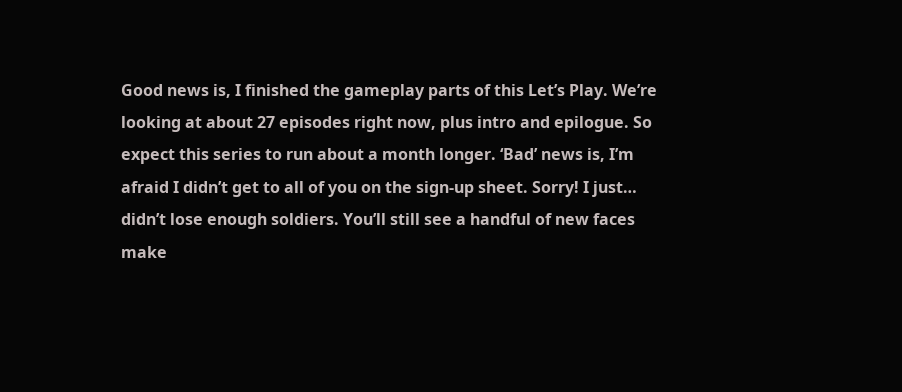Good news is, I finished the gameplay parts of this Let’s Play. We’re looking at about 27 episodes right now, plus intro and epilogue. So expect this series to run about a month longer. ‘Bad’ news is, I’m afraid I didn’t get to all of you on the sign-up sheet. Sorry! I just… didn’t lose enough soldiers. You’ll still see a handful of new faces make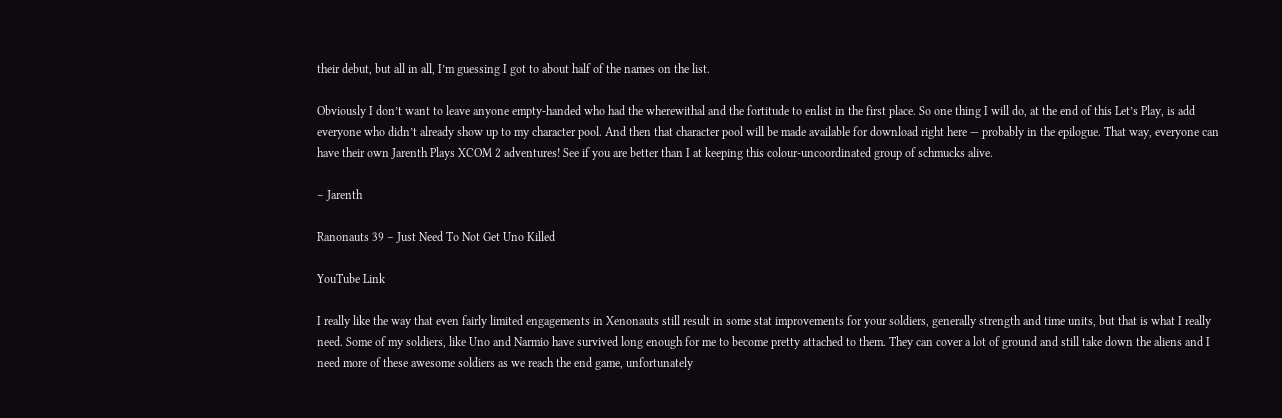their debut, but all in all, I’m guessing I got to about half of the names on the list.

Obviously I don’t want to leave anyone empty-handed who had the wherewithal and the fortitude to enlist in the first place. So one thing I will do, at the end of this Let’s Play, is add everyone who didn’t already show up to my character pool. And then that character pool will be made available for download right here — probably in the epilogue. That way, everyone can have their own Jarenth Plays XCOM 2 adventures! See if you are better than I at keeping this colour-uncoordinated group of schmucks alive.

– Jarenth

Ranonauts 39 – Just Need To Not Get Uno Killed

YouTube Link

I really like the way that even fairly limited engagements in Xenonauts still result in some stat improvements for your soldiers, generally strength and time units, but that is what I really need. Some of my soldiers, like Uno and Narmio have survived long enough for me to become pretty attached to them. They can cover a lot of ground and still take down the aliens and I need more of these awesome soldiers as we reach the end game, unfortunately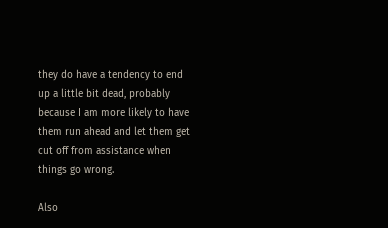they do have a tendency to end up a little bit dead, probably because I am more likely to have them run ahead and let them get cut off from assistance when things go wrong.

Also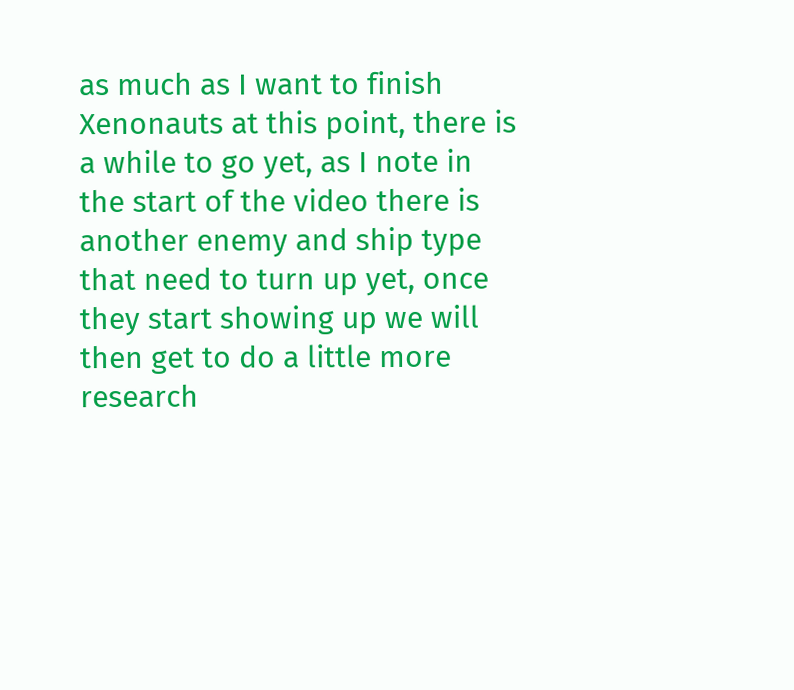as much as I want to finish Xenonauts at this point, there is a while to go yet, as I note in the start of the video there is another enemy and ship type that need to turn up yet, once they start showing up we will then get to do a little more research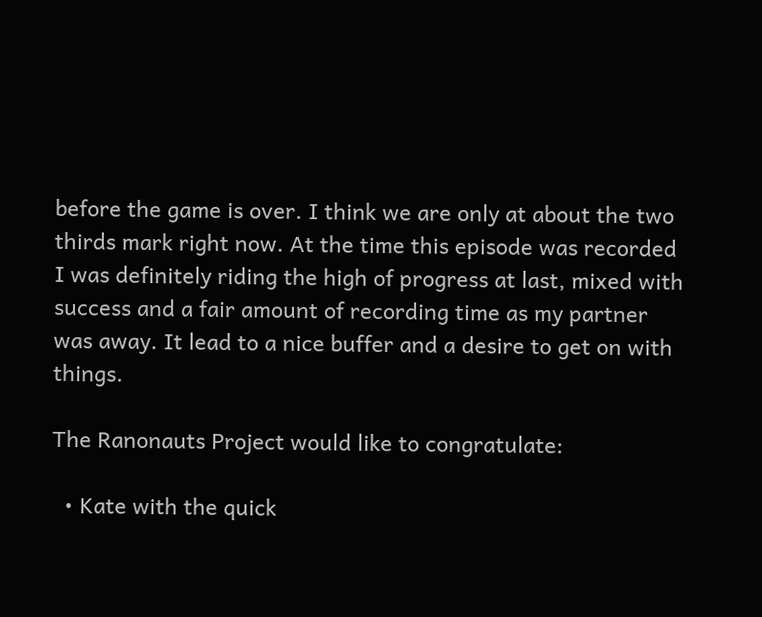before the game is over. I think we are only at about the two thirds mark right now. At the time this episode was recorded I was definitely riding the high of progress at last, mixed with success and a fair amount of recording time as my partner was away. It lead to a nice buffer and a desire to get on with things.

The Ranonauts Project would like to congratulate:

  • Kate with the quick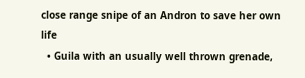close range snipe of an Andron to save her own life
  • Guila with an usually well thrown grenade,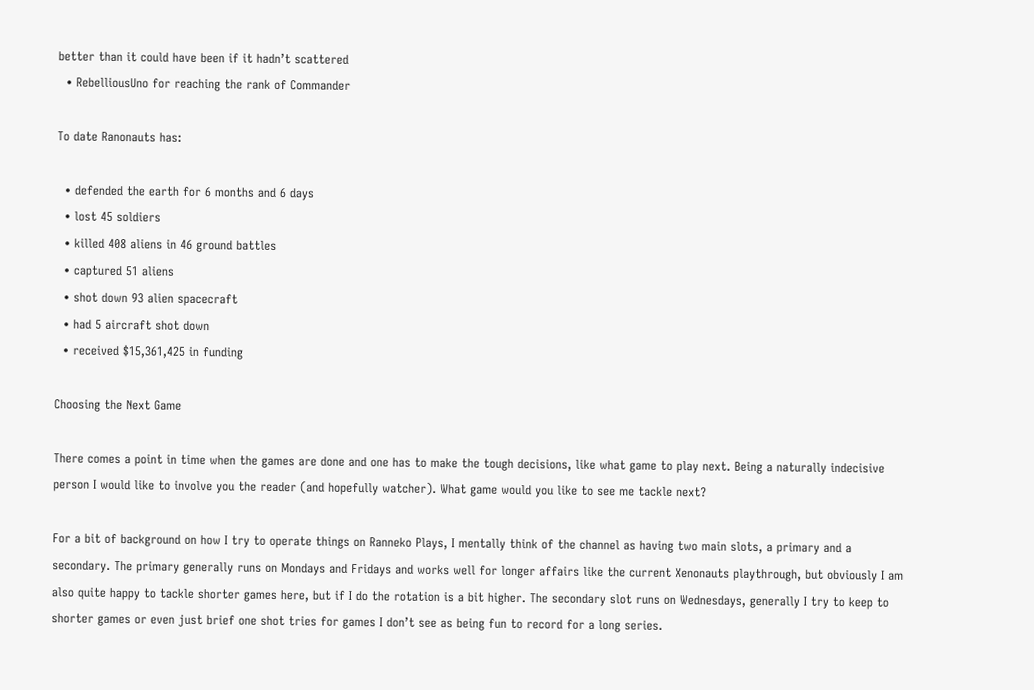better than it could have been if it hadn’t scattered
  • RebelliousUno for reaching the rank of Commander

To date Ranonauts has:

  • defended the earth for 6 months and 6 days
  • lost 45 soldiers
  • killed 408 aliens in 46 ground battles
  • captured 51 aliens
  • shot down 93 alien spacecraft
  • had 5 aircraft shot down
  • received $15,361,425 in funding

Choosing the Next Game

There comes a point in time when the games are done and one has to make the tough decisions, like what game to play next. Being a naturally indecisive person I would like to involve you the reader (and hopefully watcher). What game would you like to see me tackle next?

For a bit of background on how I try to operate things on Ranneko Plays, I mentally think of the channel as having two main slots, a primary and a secondary. The primary generally runs on Mondays and Fridays and works well for longer affairs like the current Xenonauts playthrough, but obviously I am also quite happy to tackle shorter games here, but if I do the rotation is a bit higher. The secondary slot runs on Wednesdays, generally I try to keep to shorter games or even just brief one shot tries for games I don’t see as being fun to record for a long series.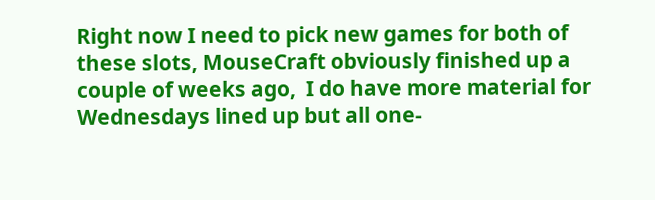Right now I need to pick new games for both of these slots, MouseCraft obviously finished up a couple of weeks ago,  I do have more material for Wednesdays lined up but all one-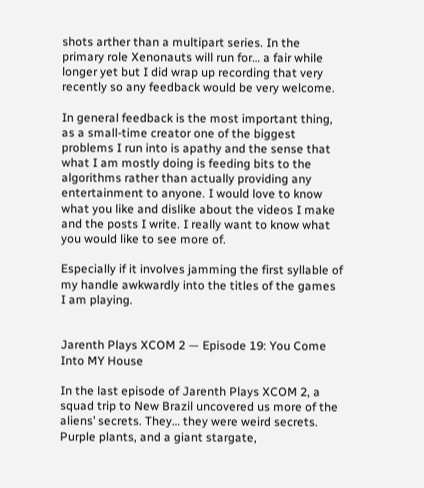shots arther than a multipart series. In the primary role Xenonauts will run for… a fair while longer yet but I did wrap up recording that very recently so any feedback would be very welcome.

In general feedback is the most important thing, as a small-time creator one of the biggest problems I run into is apathy and the sense that what I am mostly doing is feeding bits to the algorithms rather than actually providing any entertainment to anyone. I would love to know what you like and dislike about the videos I make and the posts I write. I really want to know what you would like to see more of.

Especially if it involves jamming the first syllable of my handle awkwardly into the titles of the games I am playing.


Jarenth Plays XCOM 2 — Episode 19: You Come Into MY House

In the last episode of Jarenth Plays XCOM 2, a squad trip to New Brazil uncovered us more of the aliens’ secrets. They… they were weird secrets. Purple plants, and a giant stargate,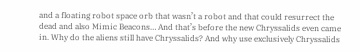and a floating robot space orb that wasn’t a robot and that could resurrect the dead and also Mimic Beacons… And that’s before the new Chryssalids even came in. Why do the aliens still have Chryssalids? And why use exclusively Chryssalids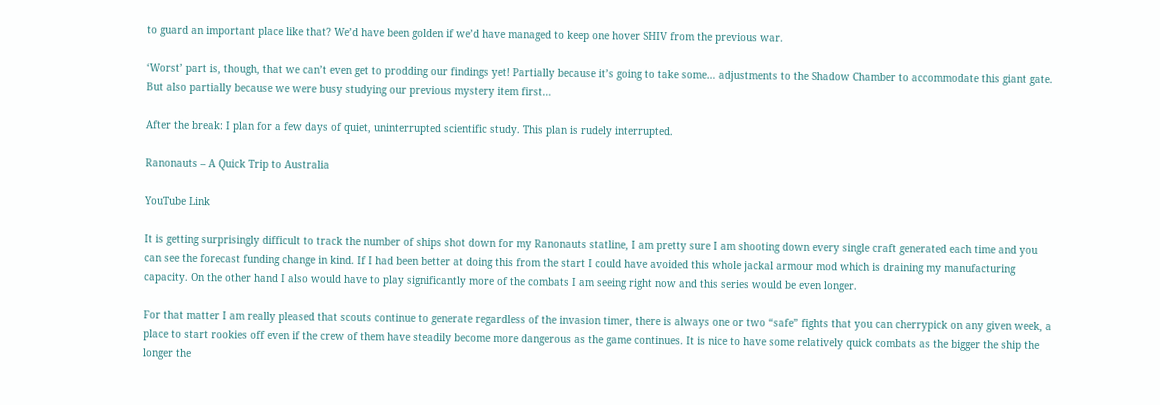to guard an important place like that? We’d have been golden if we’d have managed to keep one hover SHIV from the previous war.

‘Worst’ part is, though, that we can’t even get to prodding our findings yet! Partially because it’s going to take some… adjustments to the Shadow Chamber to accommodate this giant gate. But also partially because we were busy studying our previous mystery item first…

After the break: I plan for a few days of quiet, uninterrupted scientific study. This plan is rudely interrupted.

Ranonauts – A Quick Trip to Australia

YouTube Link

It is getting surprisingly difficult to track the number of ships shot down for my Ranonauts statline, I am pretty sure I am shooting down every single craft generated each time and you can see the forecast funding change in kind. If I had been better at doing this from the start I could have avoided this whole jackal armour mod which is draining my manufacturing capacity. On the other hand I also would have to play significantly more of the combats I am seeing right now and this series would be even longer.

For that matter I am really pleased that scouts continue to generate regardless of the invasion timer, there is always one or two “safe” fights that you can cherrypick on any given week, a place to start rookies off even if the crew of them have steadily become more dangerous as the game continues. It is nice to have some relatively quick combats as the bigger the ship the longer the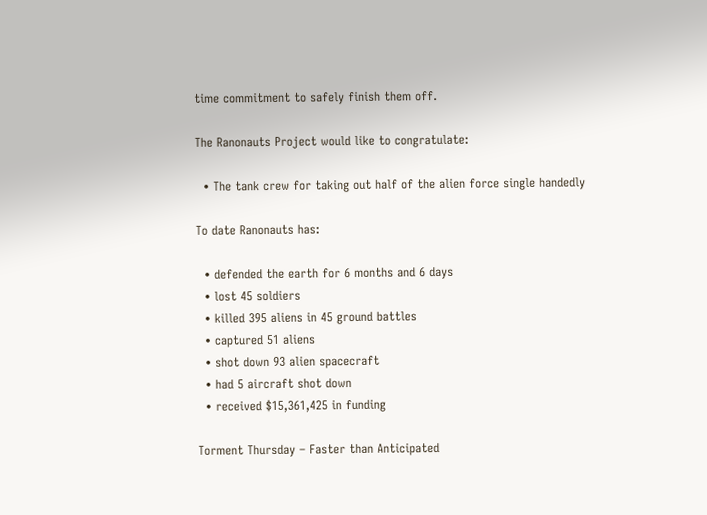time commitment to safely finish them off.

The Ranonauts Project would like to congratulate:

  • The tank crew for taking out half of the alien force single handedly

To date Ranonauts has:

  • defended the earth for 6 months and 6 days
  • lost 45 soldiers
  • killed 395 aliens in 45 ground battles
  • captured 51 aliens
  • shot down 93 alien spacecraft
  • had 5 aircraft shot down
  • received $15,361,425 in funding

Torment Thursday – Faster than Anticipated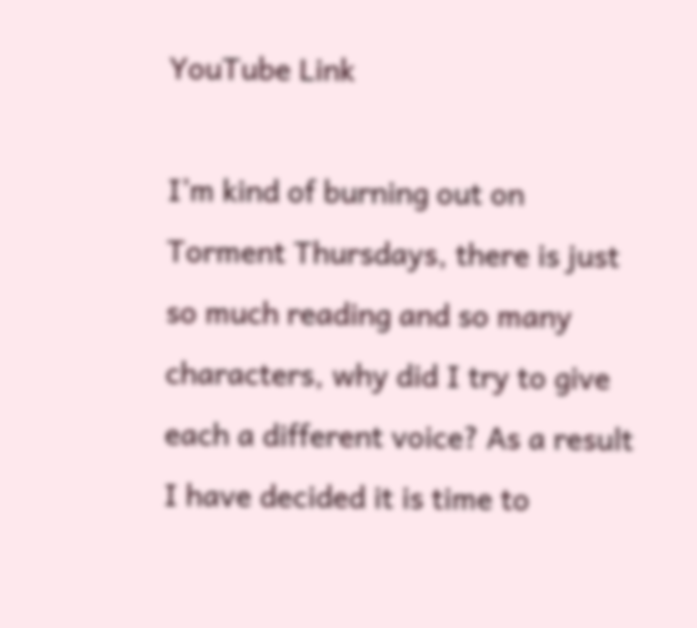YouTube Link

I’m kind of burning out on Torment Thursdays, there is just so much reading and so many characters, why did I try to give each a different voice? As a result I have decided it is time to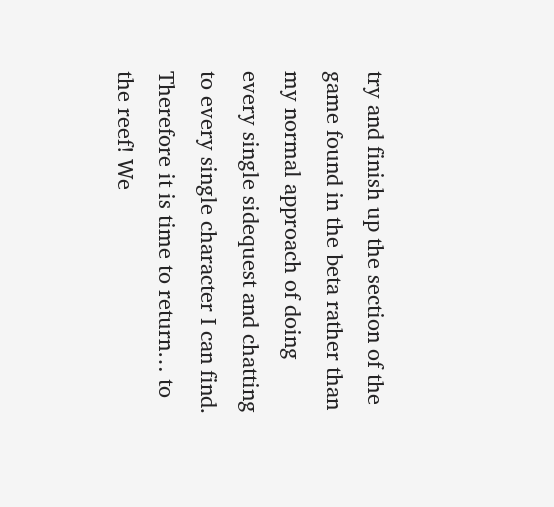try and finish up the section of the game found in the beta rather than my normal approach of doing every single sidequest and chatting to every single character I can find. Therefore it is time to return… to the reef! We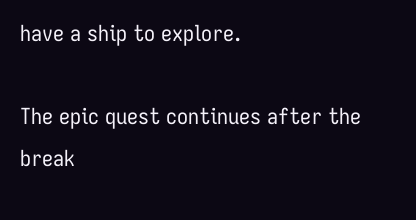have a ship to explore.

The epic quest continues after the break